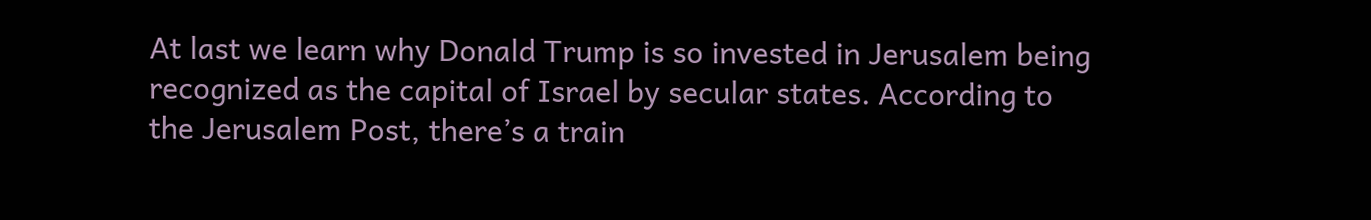At last we learn why Donald Trump is so invested in Jerusalem being recognized as the capital of Israel by secular states. According to the Jerusalem Post, there’s a train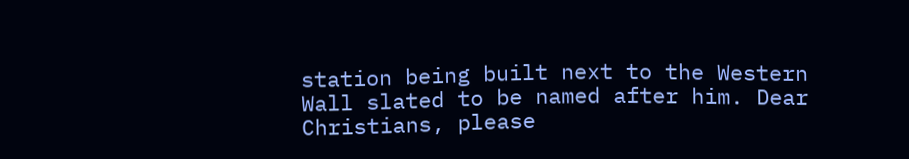station being built next to the Western Wall slated to be named after him. Dear Christians, please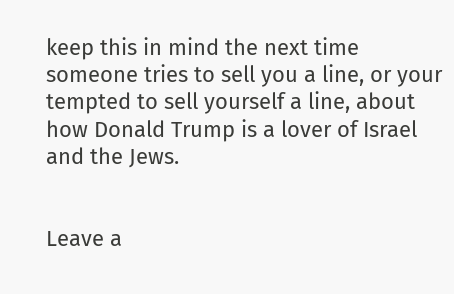keep this in mind the next time someone tries to sell you a line, or your tempted to sell yourself a line, about how Donald Trump is a lover of Israel and the Jews.


Leave a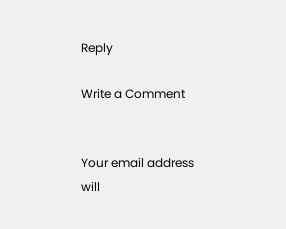Reply

Write a Comment


Your email address will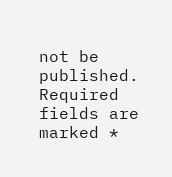not be published. Required fields are marked *